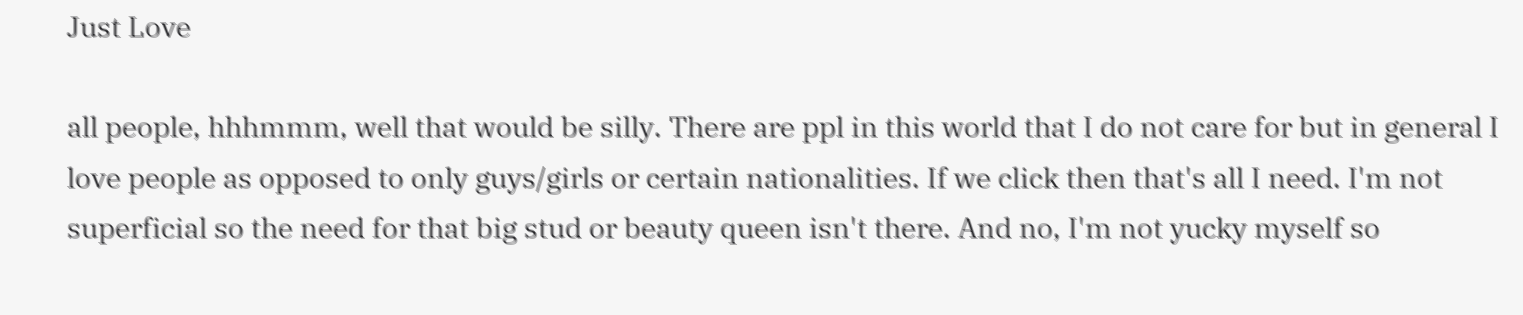Just Love

all people, hhhmmm, well that would be silly. There are ppl in this world that I do not care for but in general I love people as opposed to only guys/girls or certain nationalities. If we click then that's all I need. I'm not superficial so the need for that big stud or beauty queen isn't there. And no, I'm not yucky myself so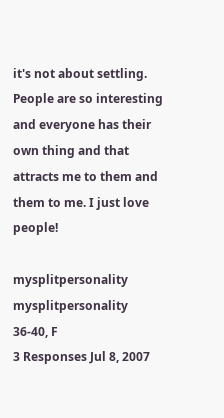it's not about settling. People are so interesting and everyone has their own thing and that attracts me to them and them to me. I just love people!

mysplitpersonality mysplitpersonality
36-40, F
3 Responses Jul 8, 2007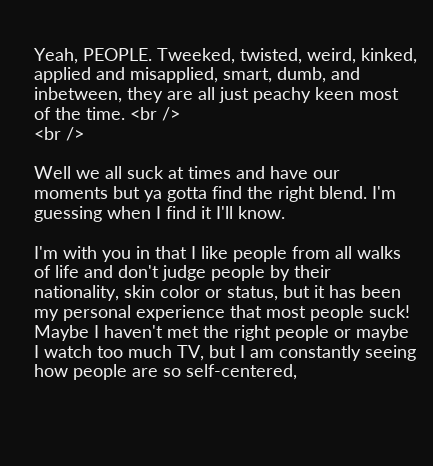Yeah, PEOPLE. Tweeked, twisted, weird, kinked, applied and misapplied, smart, dumb, and inbetween, they are all just peachy keen most of the time. <br />
<br />

Well we all suck at times and have our moments but ya gotta find the right blend. I'm guessing when I find it I'll know.

I'm with you in that I like people from all walks of life and don't judge people by their nationality, skin color or status, but it has been my personal experience that most people suck! Maybe I haven't met the right people or maybe I watch too much TV, but I am constantly seeing how people are so self-centered,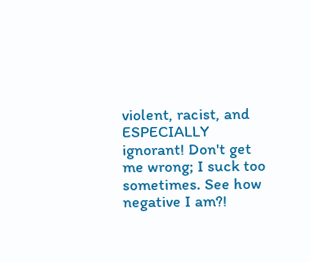violent, racist, and ESPECIALLY ignorant! Don't get me wrong; I suck too sometimes. See how negative I am?!